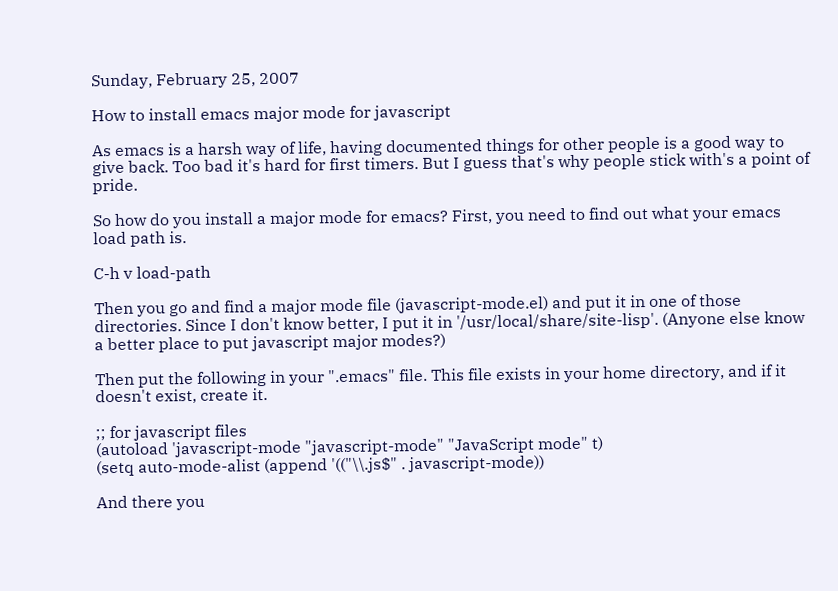Sunday, February 25, 2007

How to install emacs major mode for javascript

As emacs is a harsh way of life, having documented things for other people is a good way to give back. Too bad it's hard for first timers. But I guess that's why people stick with's a point of pride.

So how do you install a major mode for emacs? First, you need to find out what your emacs load path is.

C-h v load-path

Then you go and find a major mode file (javascript-mode.el) and put it in one of those directories. Since I don't know better, I put it in '/usr/local/share/site-lisp'. (Anyone else know a better place to put javascript major modes?)

Then put the following in your ".emacs" file. This file exists in your home directory, and if it doesn't exist, create it.

;; for javascript files
(autoload 'javascript-mode "javascript-mode" "JavaScript mode" t)
(setq auto-mode-alist (append '(("\\.js$" . javascript-mode))

And there you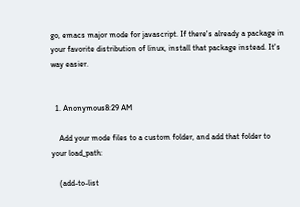go, emacs major mode for javascript. If there's already a package in your favorite distribution of linux, install that package instead. It's way easier.


  1. Anonymous8:29 AM

    Add your mode files to a custom folder, and add that folder to your load_path:

    (add-to-list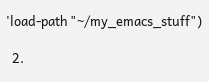'load-path "~/my_emacs_stuff")

  2.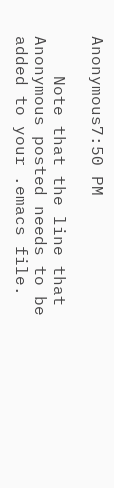Anonymous7:50 PM

    Note that the line that Anonymous posted needs to be added to your .emacs file.